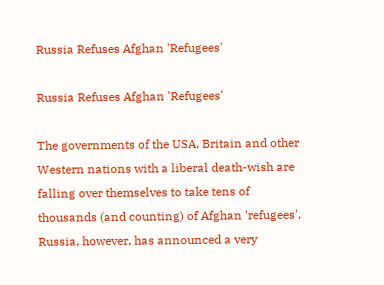Russia Refuses Afghan 'Refugees'

Russia Refuses Afghan 'Refugees'

The governments of the USA, Britain and other Western nations with a liberal death-wish are falling over themselves to take tens of thousands (and counting) of Afghan 'refugees'. Russia, however, has announced a very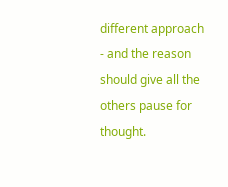different approach - and the reason should give all the others pause for thought.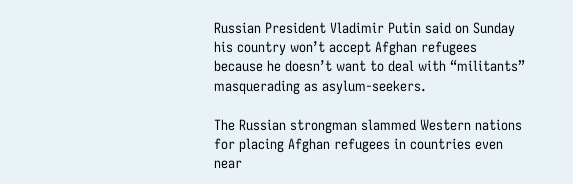Russian President Vladimir Putin said on Sunday his country won’t accept Afghan refugees because he doesn’t want to deal with “militants” masquerading as asylum-seekers.

The Russian strongman slammed Western nations for placing Afghan refugees in countries even near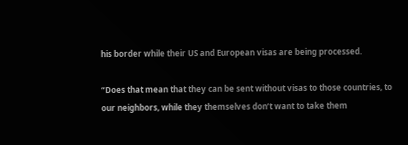his border while their US and European visas are being processed.

“Does that mean that they can be sent without visas to those countries, to our neighbors, while they themselves don’t want to take them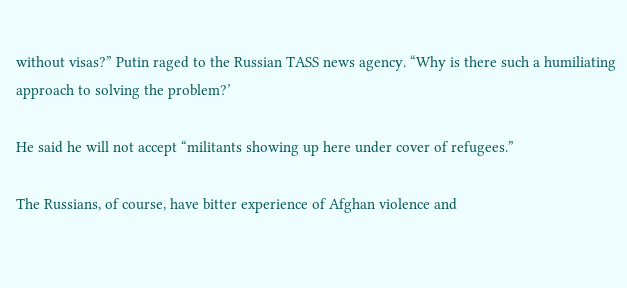without visas?” Putin raged to the Russian TASS news agency. “Why is there such a humiliating approach to solving the problem?’

He said he will not accept “militants showing up here under cover of refugees.”

The Russians, of course, have bitter experience of Afghan violence and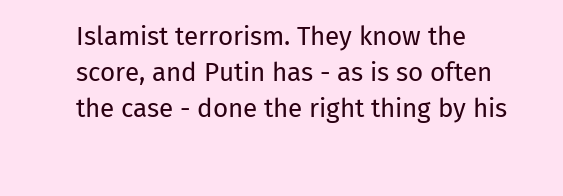Islamist terrorism. They know the score, and Putin has - as is so often the case - done the right thing by his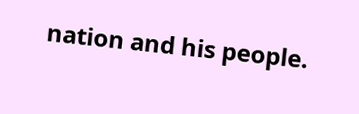nation and his people.